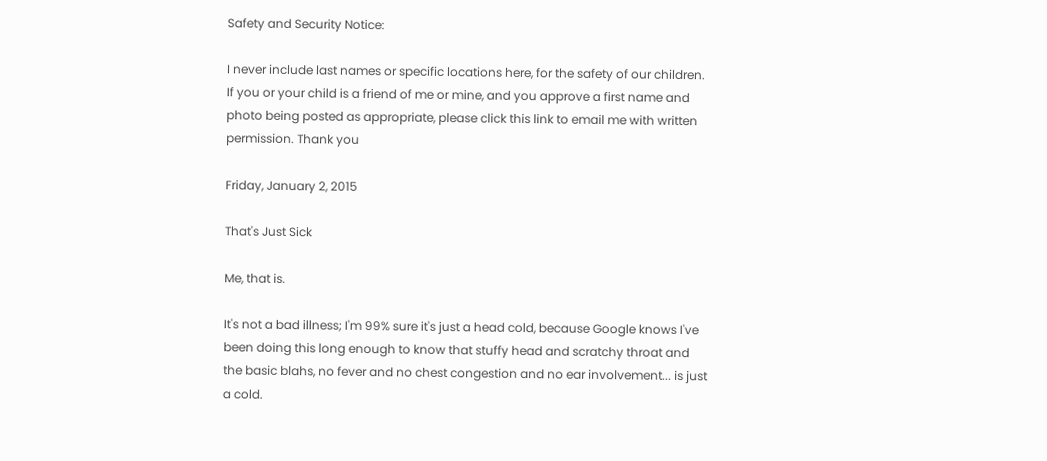Safety and Security Notice:

I never include last names or specific locations here, for the safety of our children. If you or your child is a friend of me or mine, and you approve a first name and photo being posted as appropriate, please click this link to email me with written permission. Thank you

Friday, January 2, 2015

That's Just Sick

Me, that is.

It's not a bad illness; I'm 99% sure it's just a head cold, because Google knows I've been doing this long enough to know that stuffy head and scratchy throat and the basic blahs, no fever and no chest congestion and no ear involvement... is just a cold.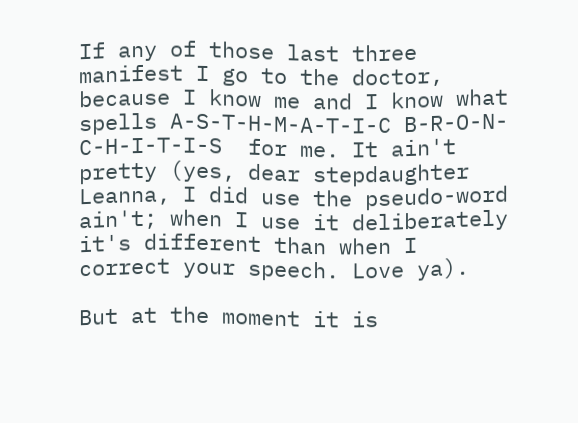If any of those last three manifest I go to the doctor, because I know me and I know what spells A-S-T-H-M-A-T-I-C B-R-O-N-C-H-I-T-I-S  for me. It ain't pretty (yes, dear stepdaughter Leanna, I did use the pseudo-word ain't; when I use it deliberately it's different than when I correct your speech. Love ya).

But at the moment it is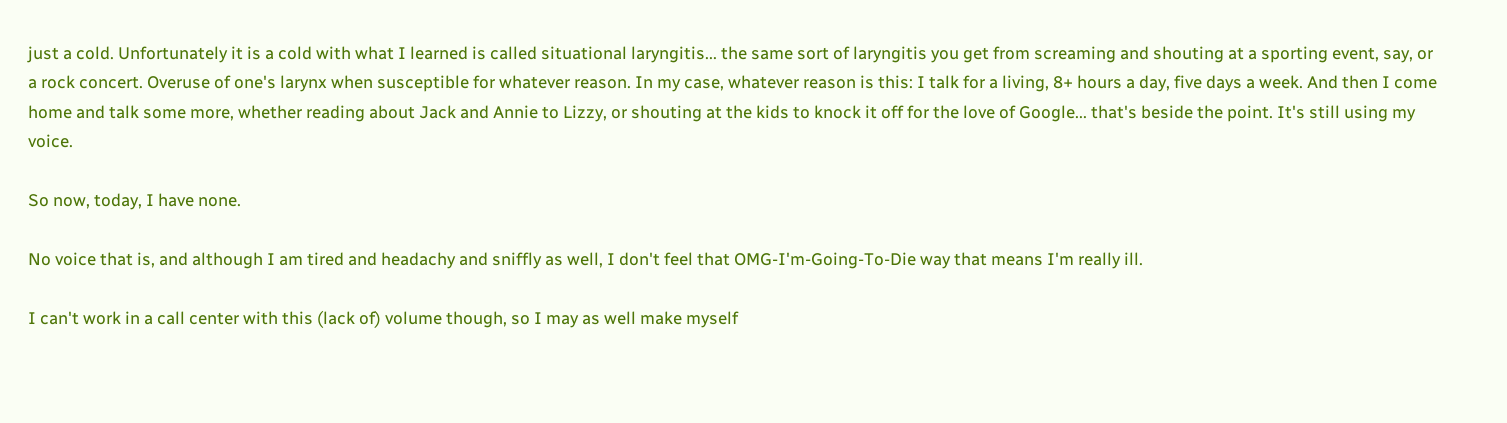just a cold. Unfortunately it is a cold with what I learned is called situational laryngitis... the same sort of laryngitis you get from screaming and shouting at a sporting event, say, or a rock concert. Overuse of one's larynx when susceptible for whatever reason. In my case, whatever reason is this: I talk for a living, 8+ hours a day, five days a week. And then I come home and talk some more, whether reading about Jack and Annie to Lizzy, or shouting at the kids to knock it off for the love of Google... that's beside the point. It's still using my voice.

So now, today, I have none.

No voice that is, and although I am tired and headachy and sniffly as well, I don't feel that OMG-I'm-Going-To-Die way that means I'm really ill.

I can't work in a call center with this (lack of) volume though, so I may as well make myself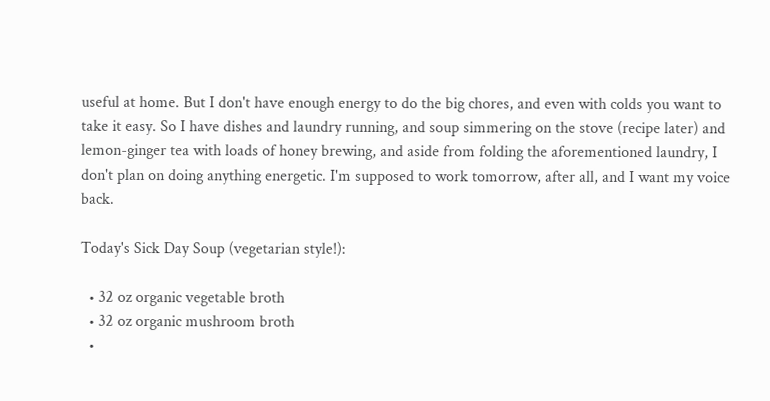useful at home. But I don't have enough energy to do the big chores, and even with colds you want to take it easy. So I have dishes and laundry running, and soup simmering on the stove (recipe later) and lemon-ginger tea with loads of honey brewing, and aside from folding the aforementioned laundry, I don't plan on doing anything energetic. I'm supposed to work tomorrow, after all, and I want my voice back.

Today's Sick Day Soup (vegetarian style!):

  • 32 oz organic vegetable broth
  • 32 oz organic mushroom broth
  •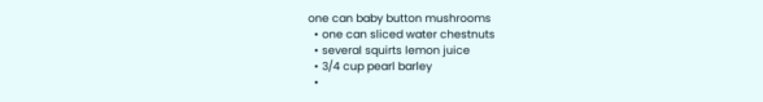one can baby button mushrooms
  • one can sliced water chestnuts
  • several squirts lemon juice
  • 3/4 cup pearl barley
  •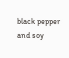black pepper and soy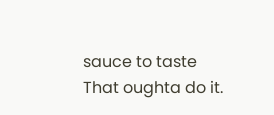sauce to taste
That oughta do it.